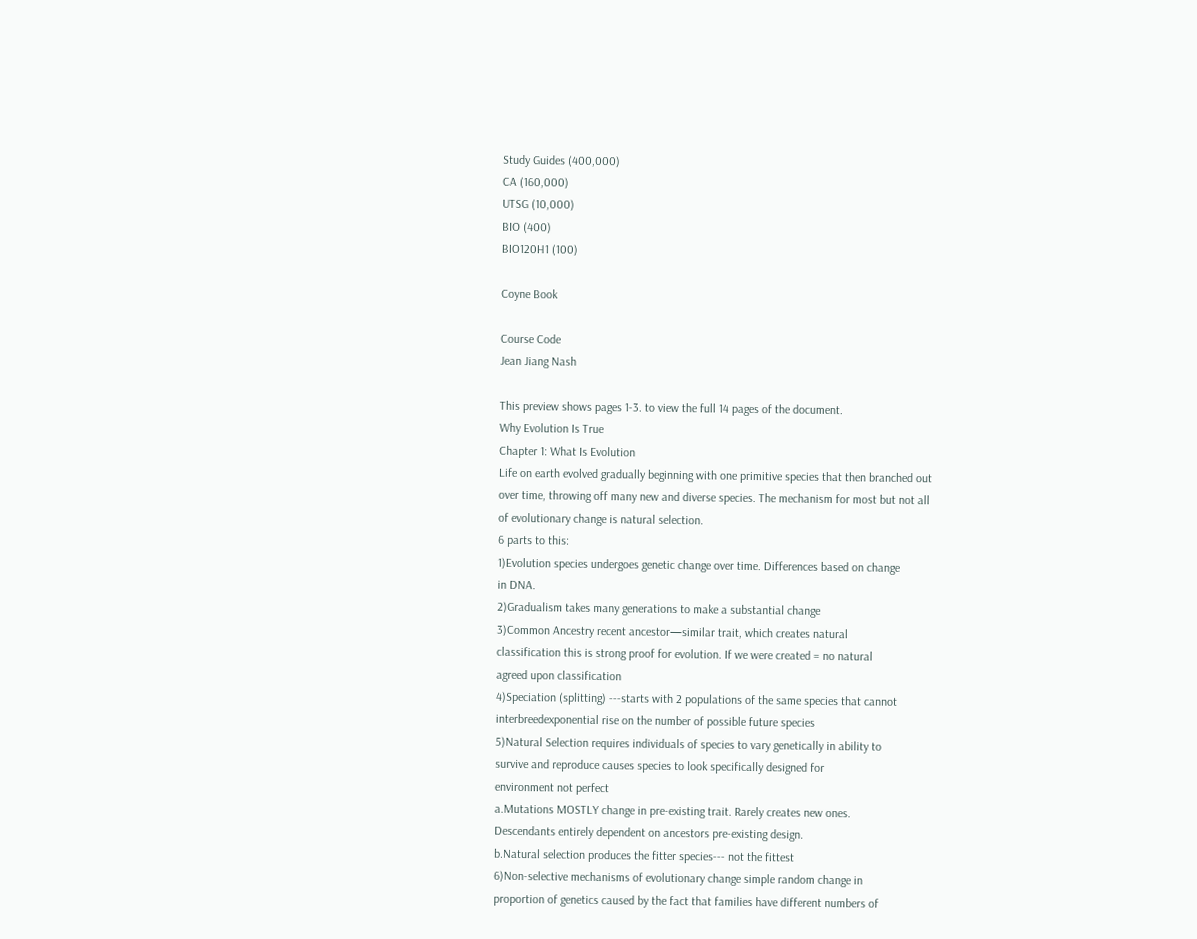Study Guides (400,000)
CA (160,000)
UTSG (10,000)
BIO (400)
BIO120H1 (100)

Coyne Book

Course Code
Jean Jiang Nash

This preview shows pages 1-3. to view the full 14 pages of the document.
Why Evolution Is True
Chapter 1: What Is Evolution
Life on earth evolved gradually beginning with one primitive species that then branched out
over time, throwing off many new and diverse species. The mechanism for most but not all
of evolutionary change is natural selection.
6 parts to this:
1)Evolution species undergoes genetic change over time. Differences based on change
in DNA.
2)Gradualism takes many generations to make a substantial change
3)Common Ancestry recent ancestor—similar trait, which creates natural
classification this is strong proof for evolution. If we were created = no natural
agreed upon classification
4)Speciation (splitting) ---starts with 2 populations of the same species that cannot
interbreedexponential rise on the number of possible future species
5)Natural Selection requires individuals of species to vary genetically in ability to
survive and reproduce causes species to look specifically designed for
environment not perfect
a.Mutations MOSTLY change in pre-existing trait. Rarely creates new ones.
Descendants entirely dependent on ancestors pre-existing design.
b.Natural selection produces the fitter species--- not the fittest
6)Non-selective mechanisms of evolutionary change simple random change in
proportion of genetics caused by the fact that families have different numbers of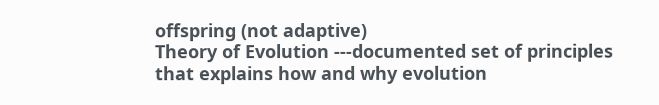offspring (not adaptive)
Theory of Evolution ---documented set of principles that explains how and why evolution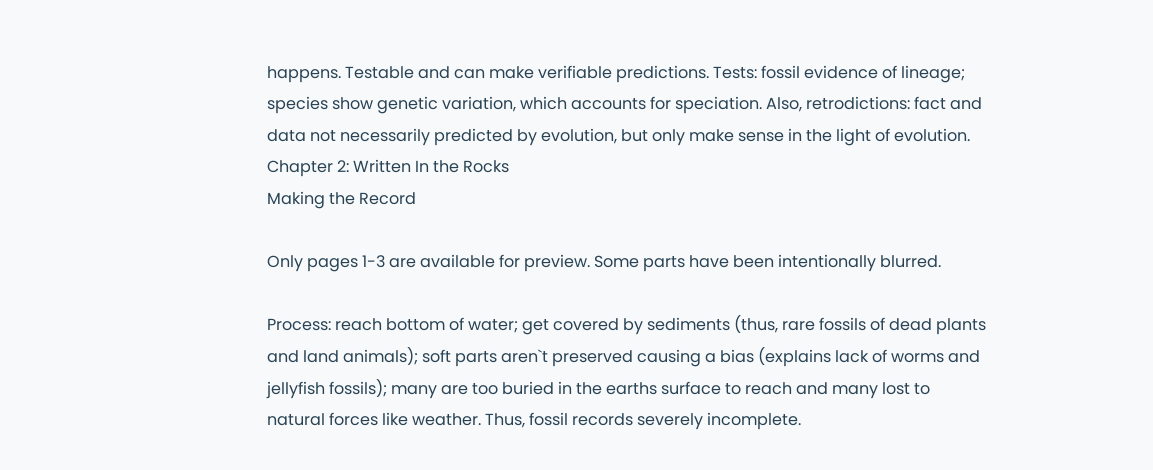happens. Testable and can make verifiable predictions. Tests: fossil evidence of lineage;
species show genetic variation, which accounts for speciation. Also, retrodictions: fact and
data not necessarily predicted by evolution, but only make sense in the light of evolution.
Chapter 2: Written In the Rocks
Making the Record

Only pages 1-3 are available for preview. Some parts have been intentionally blurred.

Process: reach bottom of water; get covered by sediments (thus, rare fossils of dead plants
and land animals); soft parts aren`t preserved causing a bias (explains lack of worms and
jellyfish fossils); many are too buried in the earths surface to reach and many lost to
natural forces like weather. Thus, fossil records severely incomplete.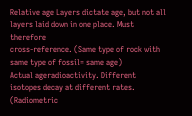Relative age Layers dictate age, but not all layers laid down in one place. Must therefore
cross-reference. (Same type of rock with same type of fossil= same age)
Actual ageradioactivity. Different isotopes decay at different rates. (Radiometric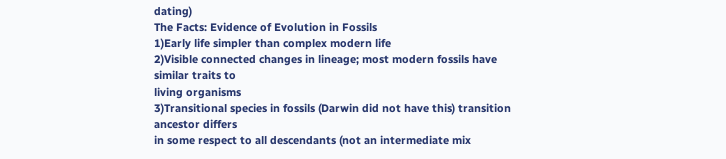dating)
The Facts: Evidence of Evolution in Fossils
1)Early life simpler than complex modern life
2)Visible connected changes in lineage; most modern fossils have similar traits to
living organisms
3)Transitional species in fossils (Darwin did not have this) transition ancestor differs
in some respect to all descendants (not an intermediate mix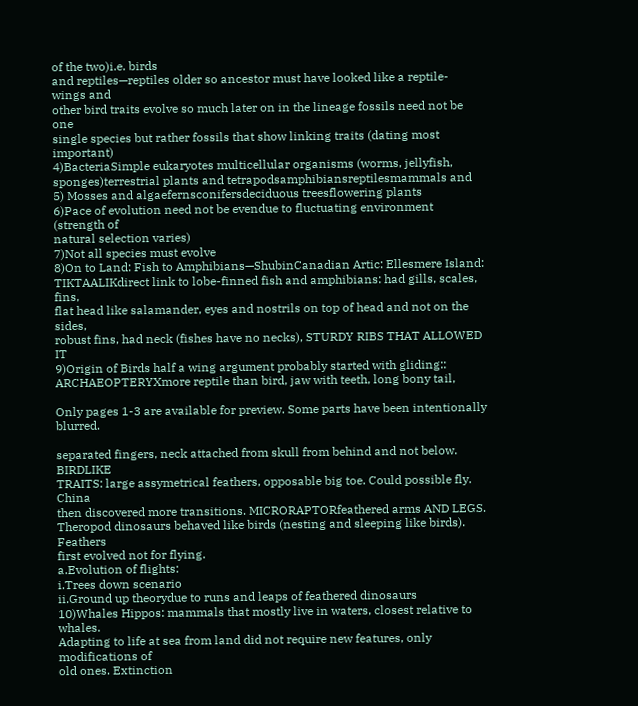of the two)i.e. birds
and reptiles—reptiles older so ancestor must have looked like a reptile- wings and
other bird traits evolve so much later on in the lineage fossils need not be one
single species but rather fossils that show linking traits (dating most important)
4)BacteriaSimple eukaryotes multicellular organisms (worms, jellyfish,
sponges)terrestrial plants and tetrapodsamphibiansreptilesmammals and
5) Mosses and algaefernsconifersdeciduous treesflowering plants
6)Pace of evolution need not be evendue to fluctuating environment (strength of
natural selection varies)
7)Not all species must evolve
8)On to Land: Fish to Amphibians—ShubinCanadian Artic: Ellesmere Island:
TIKTAALIKdirect link to lobe-finned fish and amphibians: had gills, scales, fins,
flat head like salamander, eyes and nostrils on top of head and not on the sides,
robust fins, had neck (fishes have no necks), STURDY RIBS THAT ALLOWED IT
9)Origin of Birds half a wing argument probably started with gliding::
ARCHAEOPTERYXmore reptile than bird, jaw with teeth, long bony tail,

Only pages 1-3 are available for preview. Some parts have been intentionally blurred.

separated fingers, neck attached from skull from behind and not below. BIRDLIKE
TRAITS: large assymetrical feathers, opposable big toe. Could possible fly. China
then discovered more transitions. MICRORAPTORfeathered arms AND LEGS.
Theropod dinosaurs behaved like birds (nesting and sleeping like birds). Feathers
first evolved not for flying.
a.Evolution of flights:
i.Trees down scenario
ii.Ground up theorydue to runs and leaps of feathered dinosaurs
10)Whales Hippos: mammals that mostly live in waters, closest relative to whales.
Adapting to life at sea from land did not require new features, only modifications of
old ones. Extinction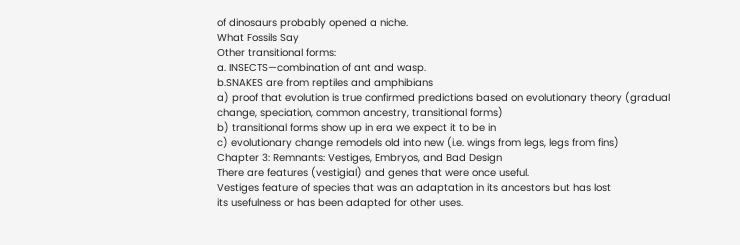of dinosaurs probably opened a niche.
What Fossils Say
Other transitional forms:
a. INSECTS—combination of ant and wasp.
b.SNAKES are from reptiles and amphibians
a) proof that evolution is true confirmed predictions based on evolutionary theory (gradual
change, speciation, common ancestry, transitional forms)
b) transitional forms show up in era we expect it to be in
c) evolutionary change remodels old into new (i.e. wings from legs, legs from fins)
Chapter 3: Remnants: Vestiges, Embryos, and Bad Design
There are features (vestigial) and genes that were once useful.
Vestiges feature of species that was an adaptation in its ancestors but has lost
its usefulness or has been adapted for other uses.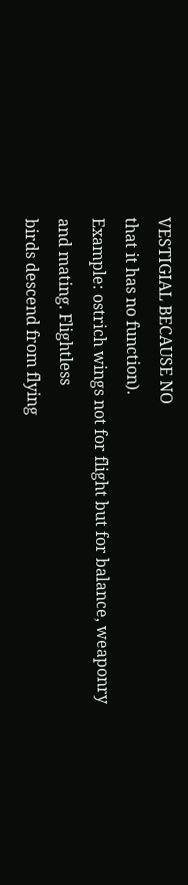VESTIGIAL BECAUSE NO
that it has no function).
Example: ostrich wings not for flight but for balance, weaponry and mating. Flightless
birds descend from flying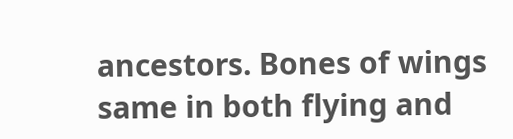ancestors. Bones of wings same in both flying and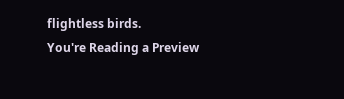flightless birds.
You're Reading a Preview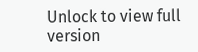Unlock to view full version